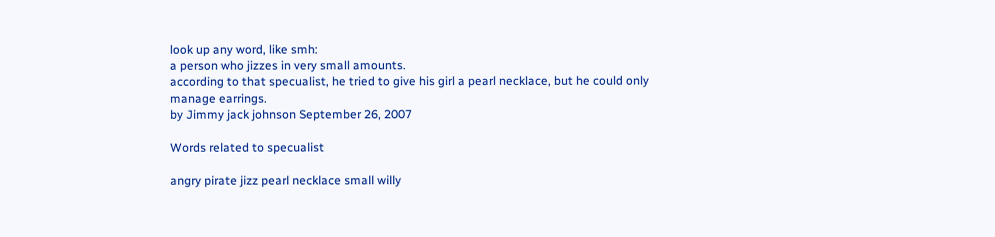look up any word, like smh:
a person who jizzes in very small amounts.
according to that specualist, he tried to give his girl a pearl necklace, but he could only manage earrings.
by Jimmy jack johnson September 26, 2007

Words related to specualist

angry pirate jizz pearl necklace small willy